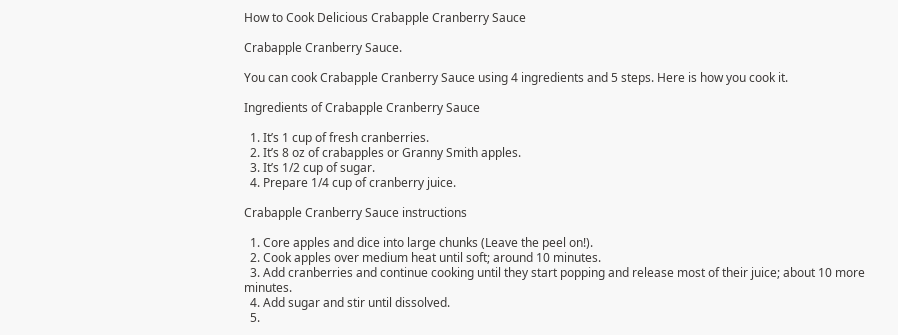How to Cook Delicious Crabapple Cranberry Sauce

Crabapple Cranberry Sauce.

You can cook Crabapple Cranberry Sauce using 4 ingredients and 5 steps. Here is how you cook it.

Ingredients of Crabapple Cranberry Sauce

  1. It’s 1 cup of fresh cranberries.
  2. It’s 8 oz of crabapples or Granny Smith apples.
  3. It’s 1/2 cup of sugar.
  4. Prepare 1/4 cup of cranberry juice.

Crabapple Cranberry Sauce instructions

  1. Core apples and dice into large chunks (Leave the peel on!).
  2. Cook apples over medium heat until soft; around 10 minutes.
  3. Add cranberries and continue cooking until they start popping and release most of their juice; about 10 more minutes.
  4. Add sugar and stir until dissolved.
  5.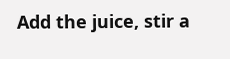Add the juice, stir a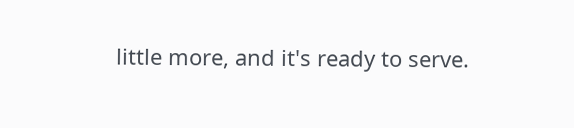little more, and it's ready to serve.